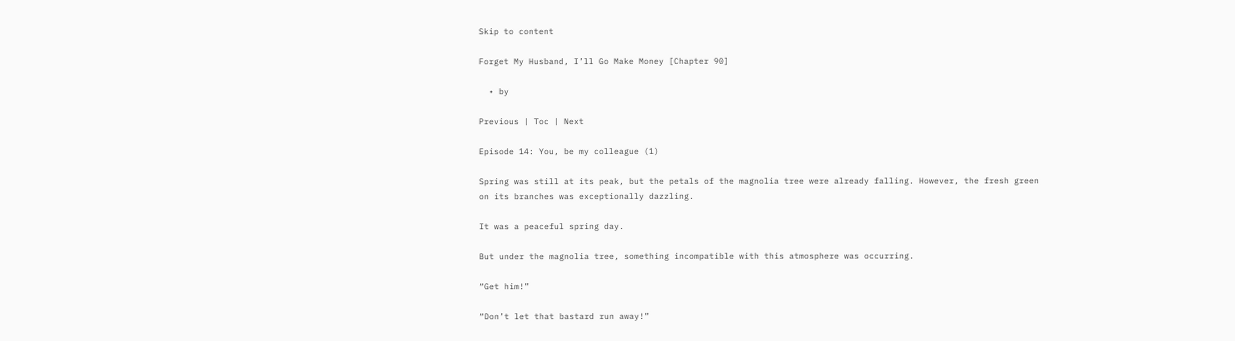Skip to content

Forget My Husband, I’ll Go Make Money [Chapter 90]

  • by

Previous | Toc | Next

Episode 14: You, be my colleague (1)

Spring was still at its peak, but the petals of the magnolia tree were already falling. However, the fresh green on its branches was exceptionally dazzling.

It was a peaceful spring day.

But under the magnolia tree, something incompatible with this atmosphere was occurring.

“Get him!”

“Don’t let that bastard run away!”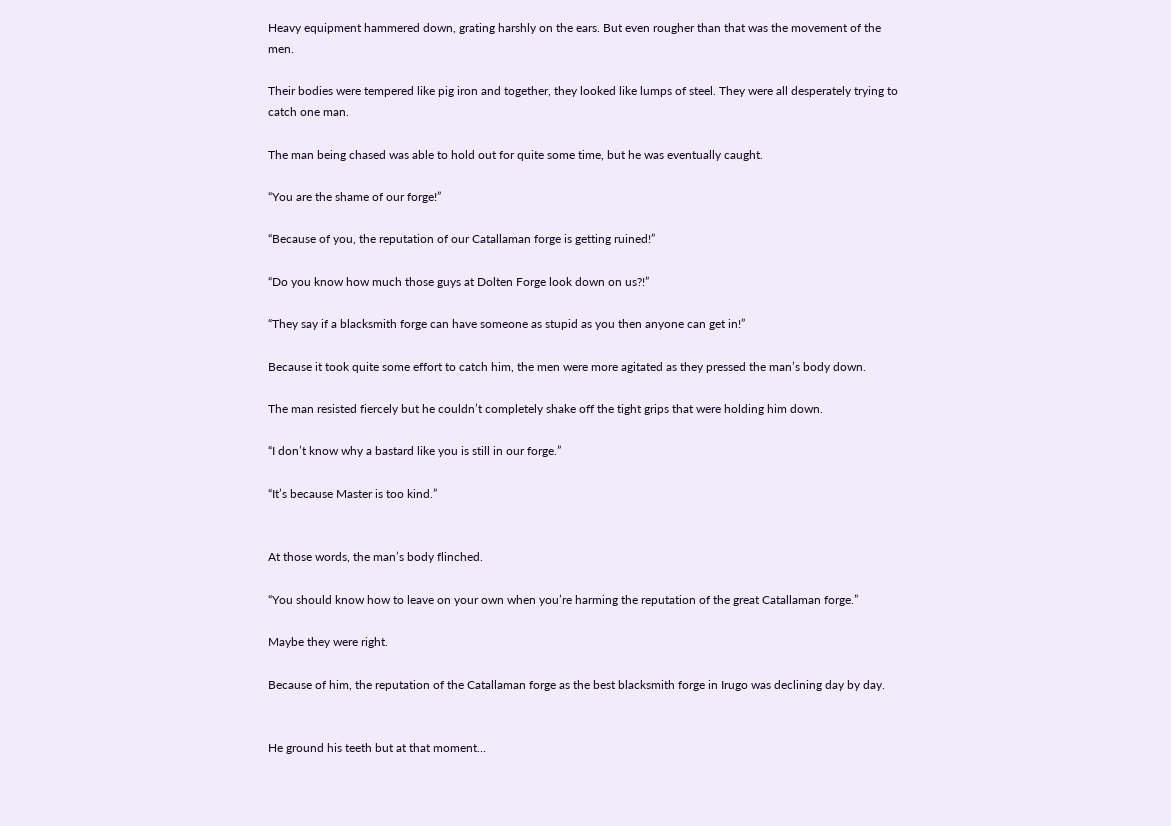Heavy equipment hammered down, grating harshly on the ears. But even rougher than that was the movement of the men.

Their bodies were tempered like pig iron and together, they looked like lumps of steel. They were all desperately trying to catch one man.

The man being chased was able to hold out for quite some time, but he was eventually caught.

“You are the shame of our forge!”

“Because of you, the reputation of our Catallaman forge is getting ruined!”

“Do you know how much those guys at Dolten Forge look down on us?!”

“They say if a blacksmith forge can have someone as stupid as you then anyone can get in!”

Because it took quite some effort to catch him, the men were more agitated as they pressed the man’s body down.

The man resisted fiercely but he couldn’t completely shake off the tight grips that were holding him down.

“I don’t know why a bastard like you is still in our forge.”

“It’s because Master is too kind.”


At those words, the man’s body flinched.

“You should know how to leave on your own when you’re harming the reputation of the great Catallaman forge.”

Maybe they were right.

Because of him, the reputation of the Catallaman forge as the best blacksmith forge in Irugo was declining day by day.


He ground his teeth but at that moment…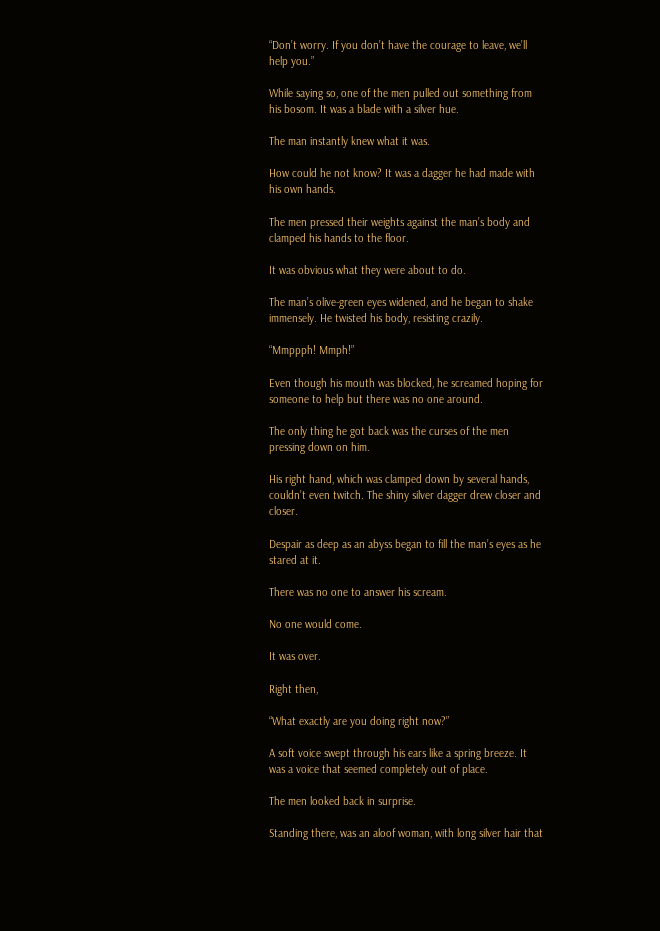“Don’t worry. If you don’t have the courage to leave, we’ll help you.”

While saying so, one of the men pulled out something from his bosom. It was a blade with a silver hue.

The man instantly knew what it was.

How could he not know? It was a dagger he had made with his own hands.

The men pressed their weights against the man’s body and clamped his hands to the floor.

It was obvious what they were about to do.

The man’s olive-green eyes widened, and he began to shake immensely. He twisted his body, resisting crazily.

“Mmppph! Mmph!”

Even though his mouth was blocked, he screamed hoping for someone to help but there was no one around.

The only thing he got back was the curses of the men pressing down on him.

His right hand, which was clamped down by several hands, couldn’t even twitch. The shiny silver dagger drew closer and closer.

Despair as deep as an abyss began to fill the man’s eyes as he stared at it.

There was no one to answer his scream.

No one would come.

It was over.

Right then,

“What exactly are you doing right now?”

A soft voice swept through his ears like a spring breeze. It was a voice that seemed completely out of place.

The men looked back in surprise.

Standing there, was an aloof woman, with long silver hair that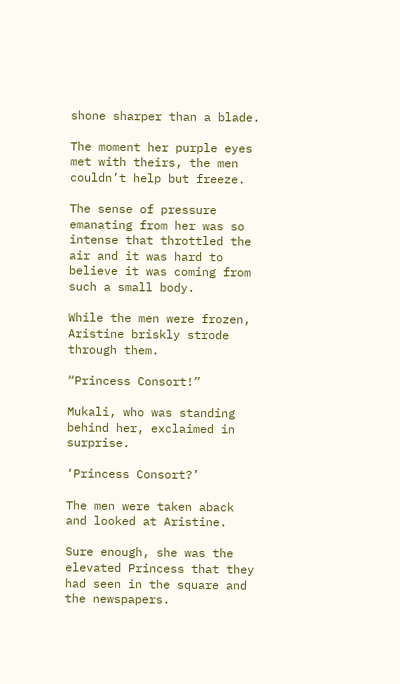shone sharper than a blade.

The moment her purple eyes met with theirs, the men couldn’t help but freeze.

The sense of pressure emanating from her was so intense that throttled the air and it was hard to believe it was coming from such a small body.

While the men were frozen, Aristine briskly strode through them.

“Princess Consort!”

Mukali, who was standing behind her, exclaimed in surprise.

‘Princess Consort?’

The men were taken aback and looked at Aristine.

Sure enough, she was the elevated Princess that they had seen in the square and the newspapers.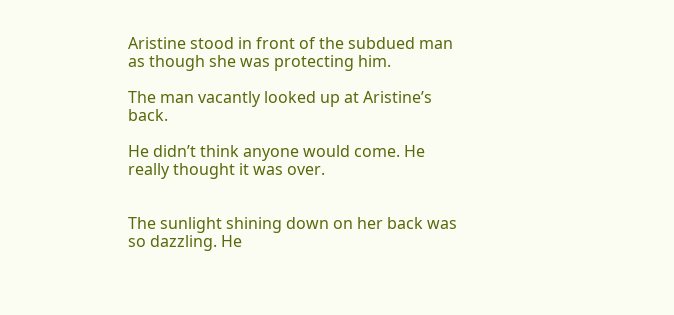Aristine stood in front of the subdued man as though she was protecting him.

The man vacantly looked up at Aristine’s back.

He didn’t think anyone would come. He really thought it was over.


The sunlight shining down on her back was so dazzling. He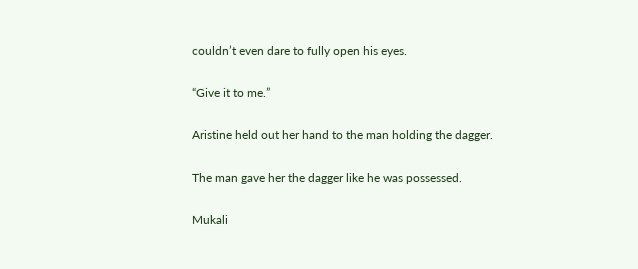couldn’t even dare to fully open his eyes.

“Give it to me.”

Aristine held out her hand to the man holding the dagger.

The man gave her the dagger like he was possessed.

Mukali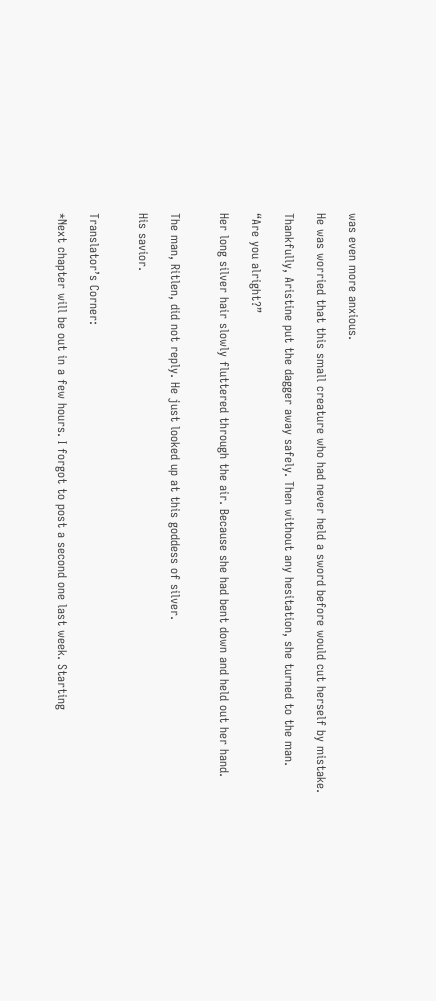was even more anxious.

He was worried that this small creature who had never held a sword before would cut herself by mistake.

Thankfully, Aristine put the dagger away safely. Then without any hesitation, she turned to the man.

“Are you alright?”

Her long silver hair slowly fluttered through the air. Because she had bent down and held out her hand.


The man, Ritlen, did not reply. He just looked up at this goddess of silver.

His savior.


Translator’s Corner:

*Next chapter will be out in a few hours. I forgot to post a second one last week. Starting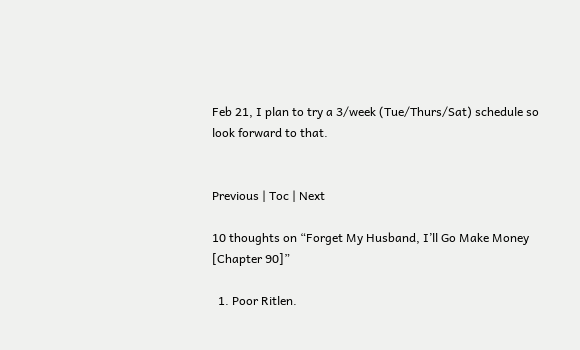Feb 21, I plan to try a 3/week (Tue/Thurs/Sat) schedule so look forward to that.


Previous | Toc | Next

10 thoughts on “Forget My Husband, I’ll Go Make Money [Chapter 90]”

  1. Poor Ritlen.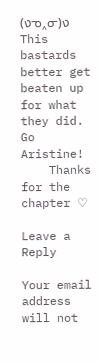(งᓀ‸ᓂ)ง This bastards better get beaten up for what they did. Go Aristine!
    Thanks for the chapter ♡

Leave a Reply

Your email address will not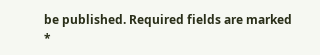be published. Required fields are marked *